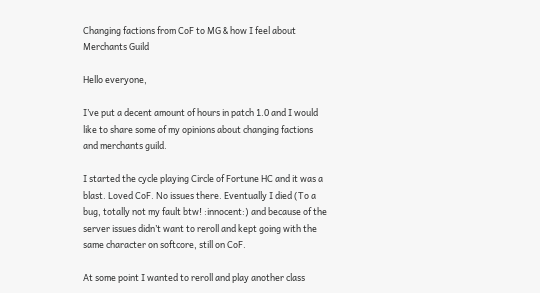Changing factions from CoF to MG & how I feel about Merchants Guild

Hello everyone,

I’ve put a decent amount of hours in patch 1.0 and I would like to share some of my opinions about changing factions and merchants guild.

I started the cycle playing Circle of Fortune HC and it was a blast. Loved CoF. No issues there. Eventually I died (To a bug, totally not my fault btw! :innocent:) and because of the server issues didn’t want to reroll and kept going with the same character on softcore, still on CoF.

At some point I wanted to reroll and play another class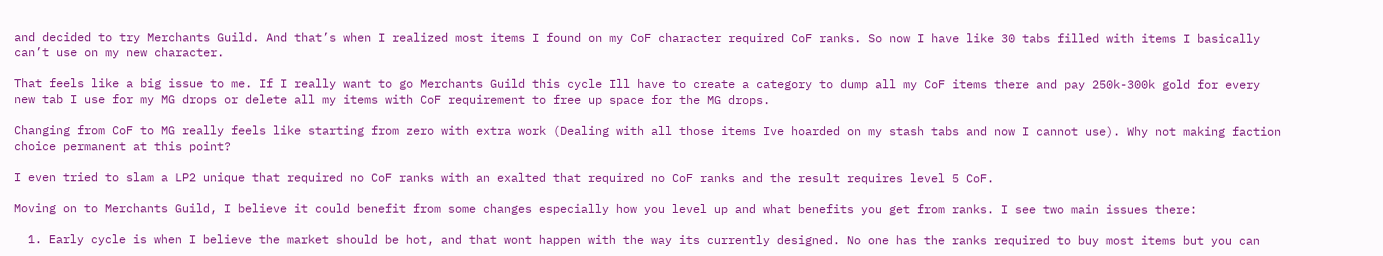and decided to try Merchants Guild. And that’s when I realized most items I found on my CoF character required CoF ranks. So now I have like 30 tabs filled with items I basically can’t use on my new character.

That feels like a big issue to me. If I really want to go Merchants Guild this cycle Ill have to create a category to dump all my CoF items there and pay 250k-300k gold for every new tab I use for my MG drops or delete all my items with CoF requirement to free up space for the MG drops.

Changing from CoF to MG really feels like starting from zero with extra work (Dealing with all those items Ive hoarded on my stash tabs and now I cannot use). Why not making faction choice permanent at this point?

I even tried to slam a LP2 unique that required no CoF ranks with an exalted that required no CoF ranks and the result requires level 5 CoF.

Moving on to Merchants Guild, I believe it could benefit from some changes especially how you level up and what benefits you get from ranks. I see two main issues there:

  1. Early cycle is when I believe the market should be hot, and that wont happen with the way its currently designed. No one has the ranks required to buy most items but you can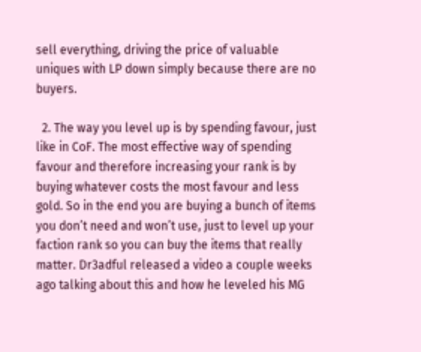sell everything, driving the price of valuable uniques with LP down simply because there are no buyers.

  2. The way you level up is by spending favour, just like in CoF. The most effective way of spending favour and therefore increasing your rank is by buying whatever costs the most favour and less gold. So in the end you are buying a bunch of items you don’t need and won’t use, just to level up your faction rank so you can buy the items that really matter. Dr3adful released a video a couple weeks ago talking about this and how he leveled his MG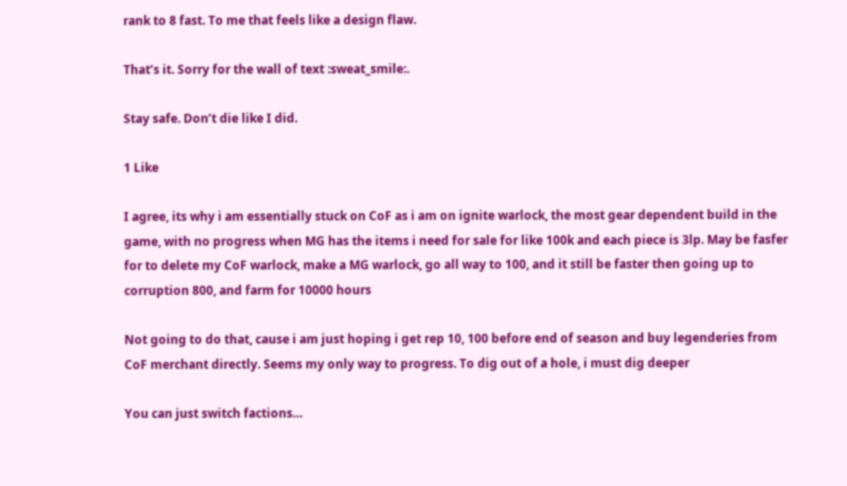rank to 8 fast. To me that feels like a design flaw.

That’s it. Sorry for the wall of text :sweat_smile:.

Stay safe. Don’t die like I did.

1 Like

I agree, its why i am essentially stuck on CoF as i am on ignite warlock, the most gear dependent build in the game, with no progress when MG has the items i need for sale for like 100k and each piece is 3lp. May be fasfer for to delete my CoF warlock, make a MG warlock, go all way to 100, and it still be faster then going up to corruption 800, and farm for 10000 hours

Not going to do that, cause i am just hoping i get rep 10, 100 before end of season and buy legenderies from CoF merchant directly. Seems my only way to progress. To dig out of a hole, i must dig deeper

You can just switch factions…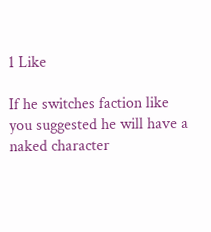1 Like

If he switches faction like you suggested he will have a naked character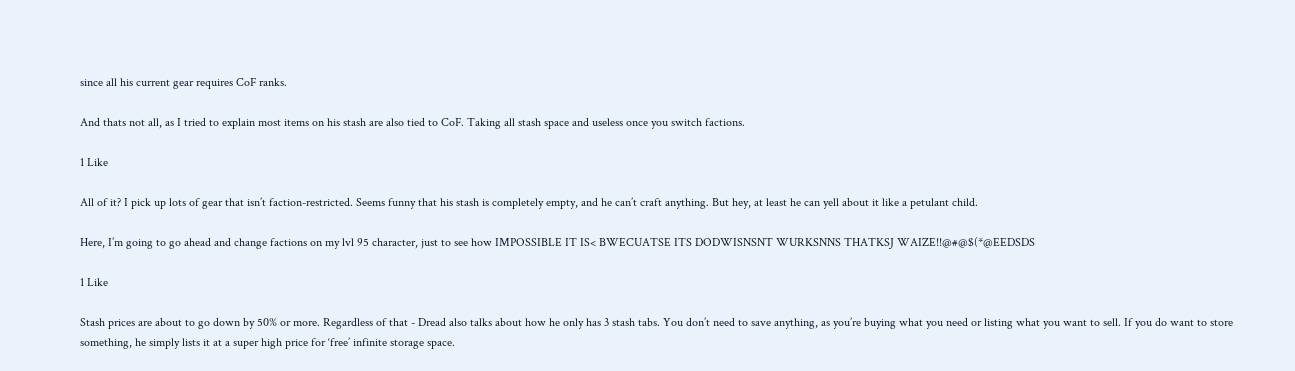since all his current gear requires CoF ranks.

And thats not all, as I tried to explain most items on his stash are also tied to CoF. Taking all stash space and useless once you switch factions.

1 Like

All of it? I pick up lots of gear that isn’t faction-restricted. Seems funny that his stash is completely empty, and he can’t craft anything. But hey, at least he can yell about it like a petulant child.

Here, I’m going to go ahead and change factions on my lvl 95 character, just to see how IMPOSSIBLE IT IS< BWECUATSE ITS DODWISNSNT WURKSNNS THATKSJ WAIZE!!@#@$(*@EEDSDS

1 Like

Stash prices are about to go down by 50% or more. Regardless of that - Dread also talks about how he only has 3 stash tabs. You don’t need to save anything, as you’re buying what you need or listing what you want to sell. If you do want to store something, he simply lists it at a super high price for ‘free’ infinite storage space.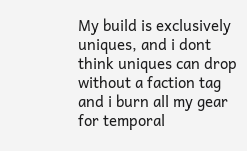My build is exclusively uniques, and i dont think uniques can drop without a faction tag and i burn all my gear for temporal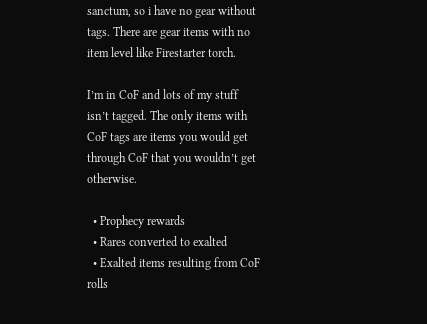sanctum, so i have no gear without tags. There are gear items with no item level like Firestarter torch.

I’m in CoF and lots of my stuff isn’t tagged. The only items with CoF tags are items you would get through CoF that you wouldn’t get otherwise.

  • Prophecy rewards
  • Rares converted to exalted
  • Exalted items resulting from CoF rolls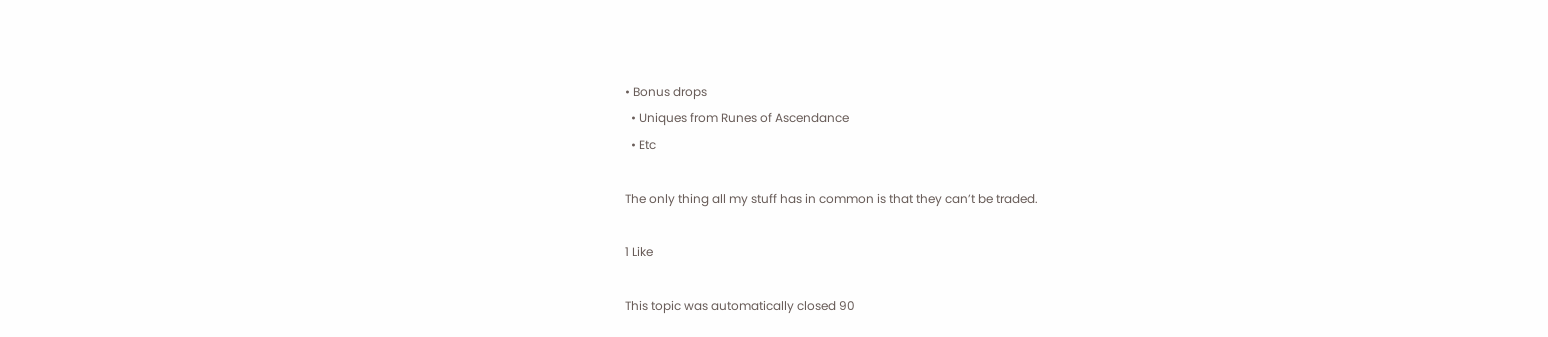• Bonus drops
  • Uniques from Runes of Ascendance
  • Etc

The only thing all my stuff has in common is that they can’t be traded.

1 Like

This topic was automatically closed 90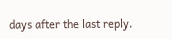days after the last reply.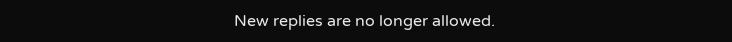New replies are no longer allowed.